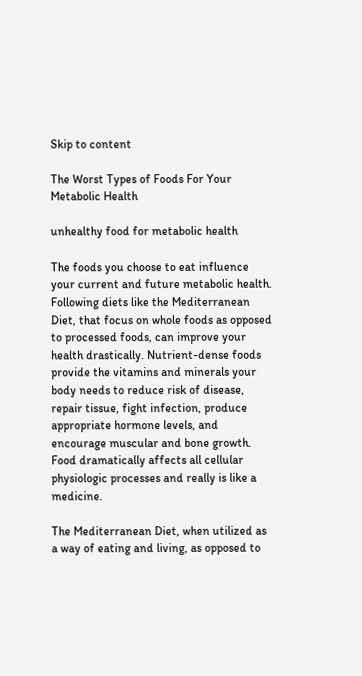Skip to content

The Worst Types of Foods For Your Metabolic Health

unhealthy food for metabolic health

The foods you choose to eat influence your current and future metabolic health. Following diets like the Mediterranean Diet, that focus on whole foods as opposed to processed foods, can improve your health drastically. Nutrient-dense foods provide the vitamins and minerals your body needs to reduce risk of disease, repair tissue, fight infection, produce appropriate hormone levels, and encourage muscular and bone growth.  Food dramatically affects all cellular physiologic processes and really is like a medicine.

The Mediterranean Diet, when utilized as a way of eating and living, as opposed to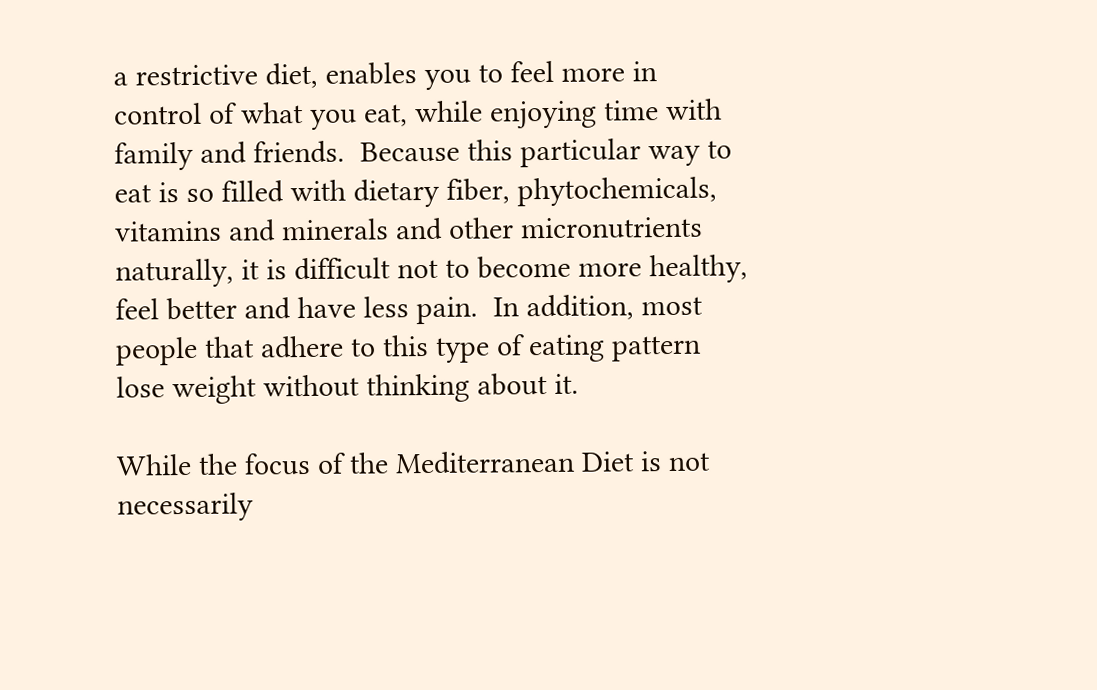a restrictive diet, enables you to feel more in control of what you eat, while enjoying time with family and friends.  Because this particular way to eat is so filled with dietary fiber, phytochemicals, vitamins and minerals and other micronutrients naturally, it is difficult not to become more healthy, feel better and have less pain.  In addition, most people that adhere to this type of eating pattern lose weight without thinking about it.

While the focus of the Mediterranean Diet is not necessarily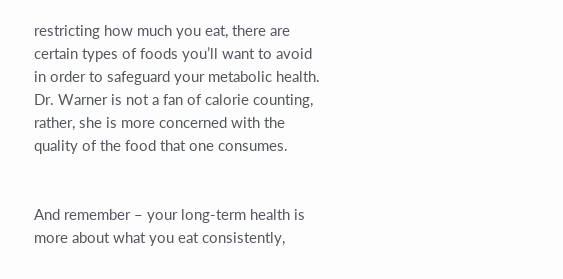restricting how much you eat, there are certain types of foods you’ll want to avoid in order to safeguard your metabolic health.  Dr. Warner is not a fan of calorie counting, rather, she is more concerned with the quality of the food that one consumes.


And remember – your long-term health is more about what you eat consistently,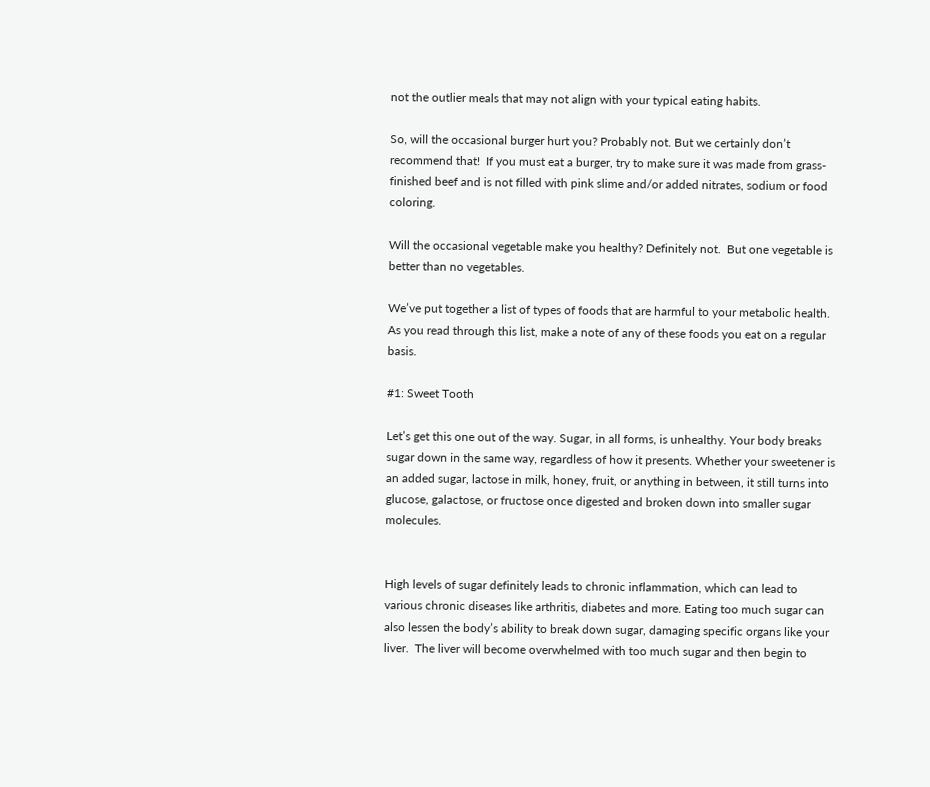not the outlier meals that may not align with your typical eating habits.

So, will the occasional burger hurt you? Probably not. But we certainly don’t recommend that!  If you must eat a burger, try to make sure it was made from grass-finished beef and is not filled with pink slime and/or added nitrates, sodium or food coloring.

Will the occasional vegetable make you healthy? Definitely not.  But one vegetable is better than no vegetables.

We’ve put together a list of types of foods that are harmful to your metabolic health. As you read through this list, make a note of any of these foods you eat on a regular basis.

#1: Sweet Tooth

Let’s get this one out of the way. Sugar, in all forms, is unhealthy. Your body breaks sugar down in the same way, regardless of how it presents. Whether your sweetener is an added sugar, lactose in milk, honey, fruit, or anything in between, it still turns into glucose, galactose, or fructose once digested and broken down into smaller sugar molecules.


High levels of sugar definitely leads to chronic inflammation, which can lead to various chronic diseases like arthritis, diabetes and more. Eating too much sugar can also lessen the body’s ability to break down sugar, damaging specific organs like your liver.  The liver will become overwhelmed with too much sugar and then begin to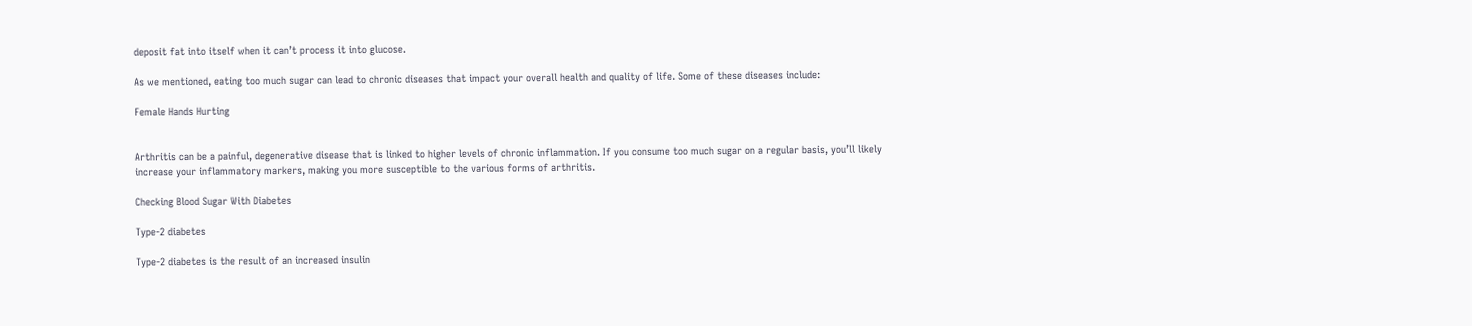deposit fat into itself when it can’t process it into glucose.

As we mentioned, eating too much sugar can lead to chronic diseases that impact your overall health and quality of life. Some of these diseases include:

Female Hands Hurting


Arthritis can be a painful, degenerative disease that is linked to higher levels of chronic inflammation. If you consume too much sugar on a regular basis, you’ll likely increase your inflammatory markers, making you more susceptible to the various forms of arthritis.

Checking Blood Sugar With Diabetes

Type-2 diabetes

Type-2 diabetes is the result of an increased insulin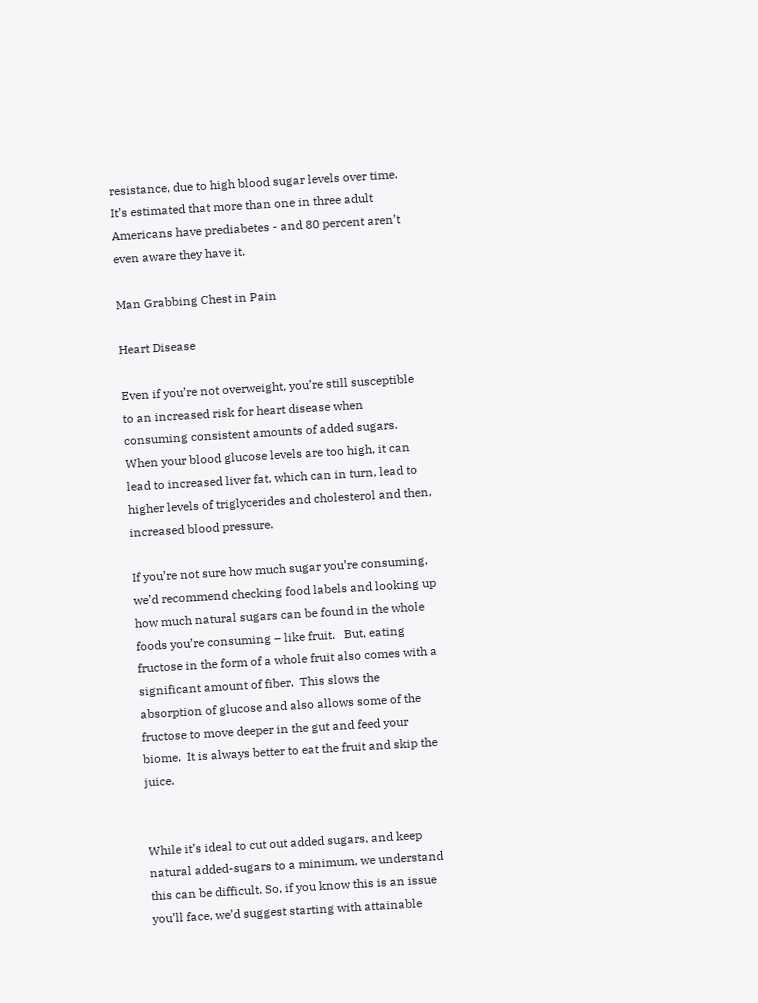resistance, due to high blood sugar levels over time. It’s estimated that more than one in three adult Americans have prediabetes - and 80 percent aren’t even aware they have it.

Man Grabbing Chest in Pain

Heart Disease

Even if you’re not overweight, you’re still susceptible to an increased risk for heart disease when consuming consistent amounts of added sugars. When your blood glucose levels are too high, it can lead to increased liver fat, which can in turn, lead to higher levels of triglycerides and cholesterol and then, increased blood pressure.

If you’re not sure how much sugar you’re consuming, we’d recommend checking food labels and looking up how much natural sugars can be found in the whole foods you’re consuming – like fruit.   But, eating fructose in the form of a whole fruit also comes with a significant amount of fiber.  This slows the absorption of glucose and also allows some of the fructose to move deeper in the gut and feed your biome.  It is always better to eat the fruit and skip the juice.


While it’s ideal to cut out added sugars, and keep natural added-sugars to a minimum, we understand this can be difficult. So, if you know this is an issue you’ll face, we’d suggest starting with attainable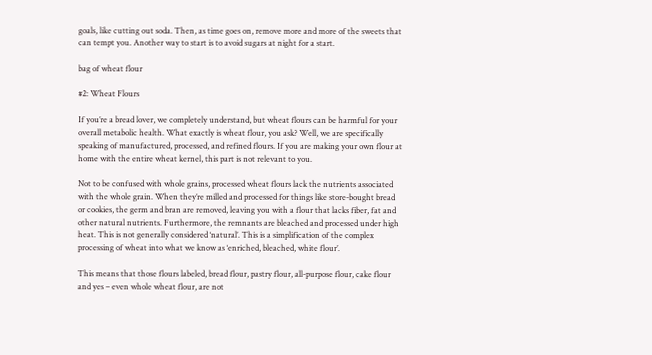goals, like cutting out soda. Then, as time goes on, remove more and more of the sweets that can tempt you. Another way to start is to avoid sugars at night for a start.

bag of wheat flour

#2: Wheat Flours

If you’re a bread lover, we completely understand, but wheat flours can be harmful for your overall metabolic health. What exactly is wheat flour, you ask? Well, we are specifically speaking of manufactured, processed, and refined flours. If you are making your own flour at home with the entire wheat kernel, this part is not relevant to you.

Not to be confused with whole grains, processed wheat flours lack the nutrients associated with the whole grain. When they’re milled and processed for things like store-bought bread or cookies, the germ and bran are removed, leaving you with a flour that lacks fiber, fat and other natural nutrients. Furthermore, the remnants are bleached and processed under high heat. This is not generally considered ‘natural’. This is a simplification of the complex processing of wheat into what we know as ‘enriched, bleached, white flour’.

This means that those flours labeled, bread flour, pastry flour, all-purpose flour, cake flour and yes – even whole wheat flour, are not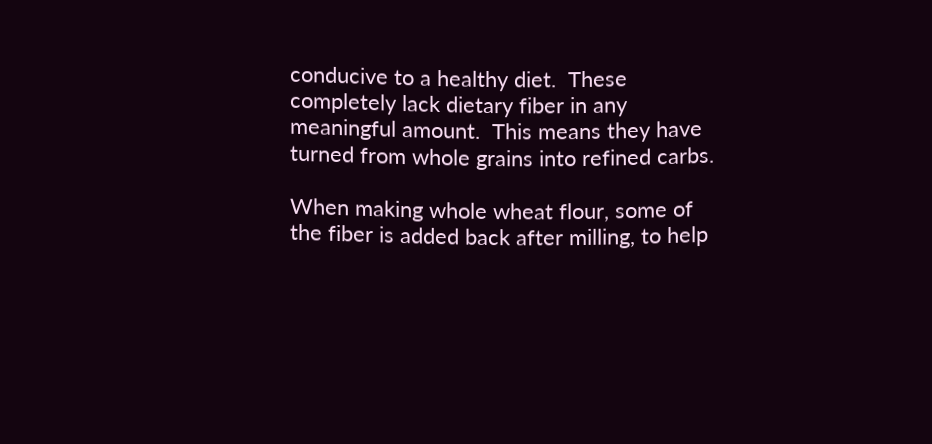conducive to a healthy diet.  These completely lack dietary fiber in any meaningful amount.  This means they have turned from whole grains into refined carbs.

When making whole wheat flour, some of the fiber is added back after milling, to help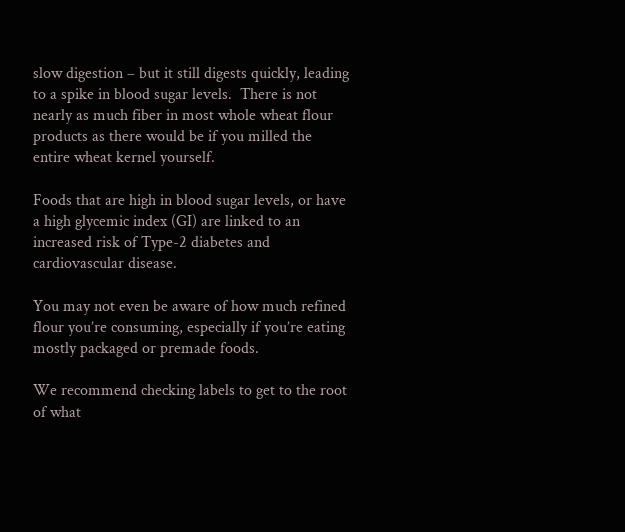slow digestion – but it still digests quickly, leading to a spike in blood sugar levels.  There is not nearly as much fiber in most whole wheat flour products as there would be if you milled the entire wheat kernel yourself.

Foods that are high in blood sugar levels, or have a high glycemic index (GI) are linked to an increased risk of Type-2 diabetes and cardiovascular disease.

You may not even be aware of how much refined flour you’re consuming, especially if you’re eating mostly packaged or premade foods.

We recommend checking labels to get to the root of what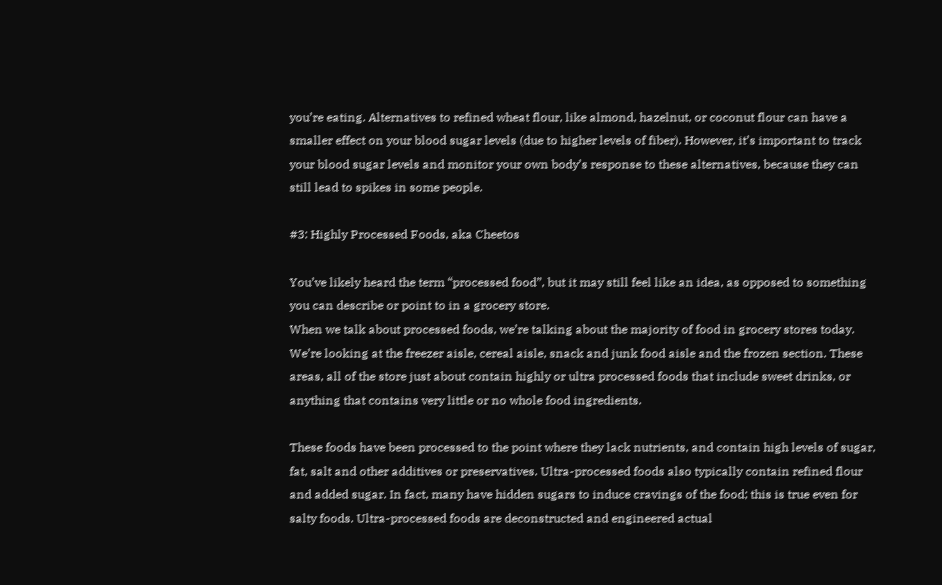you’re eating. Alternatives to refined wheat flour, like almond, hazelnut, or coconut flour can have a smaller effect on your blood sugar levels (due to higher levels of fiber). However, it’s important to track your blood sugar levels and monitor your own body’s response to these alternatives, because they can still lead to spikes in some people.

#3: Highly Processed Foods, aka Cheetos

You’ve likely heard the term “processed food”, but it may still feel like an idea, as opposed to something you can describe or point to in a grocery store.
When we talk about processed foods, we’re talking about the majority of food in grocery stores today. We’re looking at the freezer aisle, cereal aisle, snack and junk food aisle and the frozen section. These areas, all of the store just about contain highly or ultra processed foods that include sweet drinks, or anything that contains very little or no whole food ingredients.

These foods have been processed to the point where they lack nutrients, and contain high levels of sugar, fat, salt and other additives or preservatives. Ultra-processed foods also typically contain refined flour and added sugar. In fact, many have hidden sugars to induce cravings of the food; this is true even for salty foods. Ultra-processed foods are deconstructed and engineered actual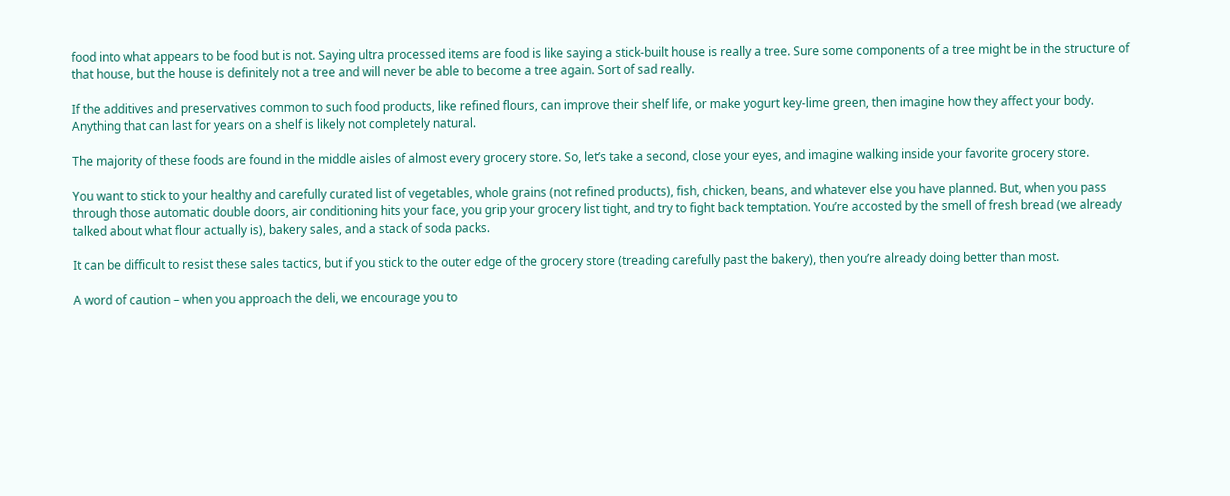food into what appears to be food but is not. Saying ultra processed items are food is like saying a stick-built house is really a tree. Sure some components of a tree might be in the structure of that house, but the house is definitely not a tree and will never be able to become a tree again. Sort of sad really.

If the additives and preservatives common to such food products, like refined flours, can improve their shelf life, or make yogurt key-lime green, then imagine how they affect your body. Anything that can last for years on a shelf is likely not completely natural.

The majority of these foods are found in the middle aisles of almost every grocery store. So, let’s take a second, close your eyes, and imagine walking inside your favorite grocery store.

You want to stick to your healthy and carefully curated list of vegetables, whole grains (not refined products), fish, chicken, beans, and whatever else you have planned. But, when you pass through those automatic double doors, air conditioning hits your face, you grip your grocery list tight, and try to fight back temptation. You’re accosted by the smell of fresh bread (we already talked about what flour actually is), bakery sales, and a stack of soda packs.

It can be difficult to resist these sales tactics, but if you stick to the outer edge of the grocery store (treading carefully past the bakery), then you’re already doing better than most.

A word of caution – when you approach the deli, we encourage you to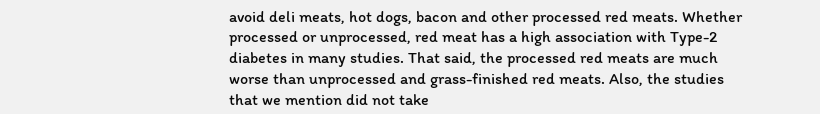avoid deli meats, hot dogs, bacon and other processed red meats. Whether processed or unprocessed, red meat has a high association with Type-2 diabetes in many studies. That said, the processed red meats are much worse than unprocessed and grass-finished red meats. Also, the studies that we mention did not take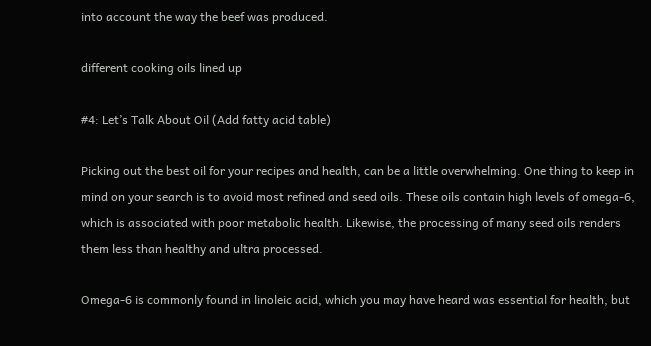into account the way the beef was produced.

different cooking oils lined up

#4: Let’s Talk About Oil (Add fatty acid table)

Picking out the best oil for your recipes and health, can be a little overwhelming. One thing to keep in mind on your search is to avoid most refined and seed oils. These oils contain high levels of omega-6, which is associated with poor metabolic health. Likewise, the processing of many seed oils renders them less than healthy and ultra processed.

Omega-6 is commonly found in linoleic acid, which you may have heard was essential for health, but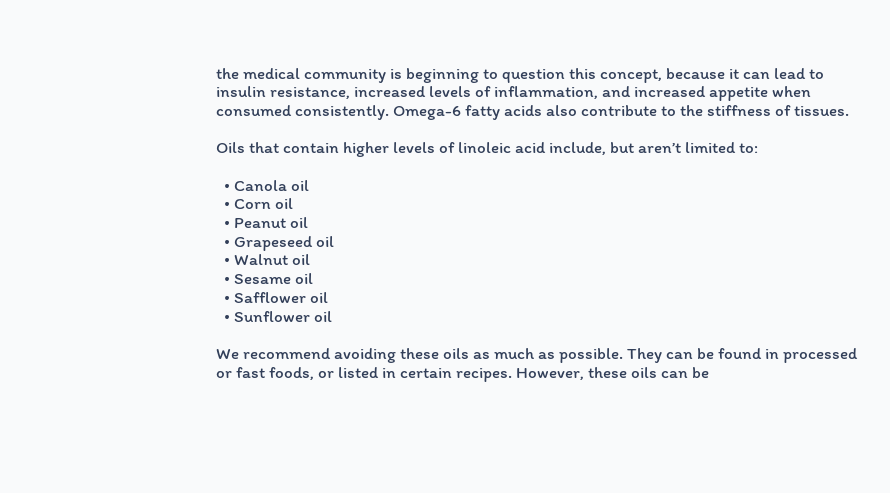the medical community is beginning to question this concept, because it can lead to insulin resistance, increased levels of inflammation, and increased appetite when consumed consistently. Omega-6 fatty acids also contribute to the stiffness of tissues.

Oils that contain higher levels of linoleic acid include, but aren’t limited to:

  • Canola oil
  • Corn oil
  • Peanut oil
  • Grapeseed oil
  • Walnut oil
  • Sesame oil
  • Safflower oil
  • Sunflower oil

We recommend avoiding these oils as much as possible. They can be found in processed or fast foods, or listed in certain recipes. However, these oils can be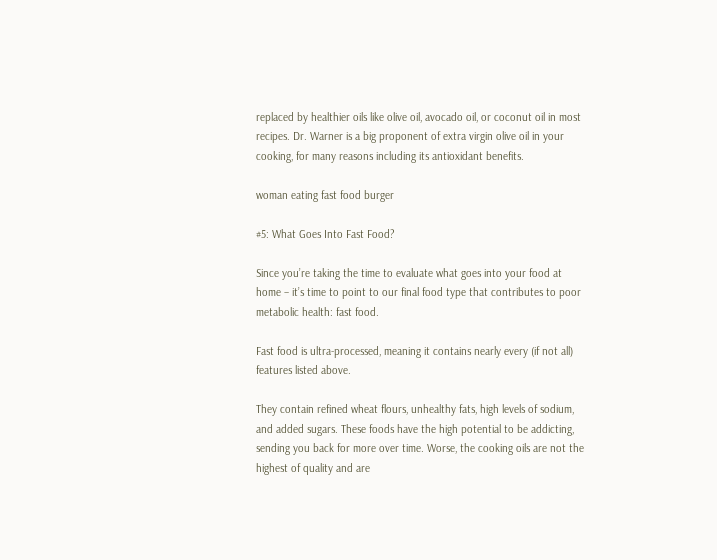replaced by healthier oils like olive oil, avocado oil, or coconut oil in most recipes. Dr. Warner is a big proponent of extra virgin olive oil in your cooking, for many reasons including its antioxidant benefits.

woman eating fast food burger

#5: What Goes Into Fast Food?

Since you’re taking the time to evaluate what goes into your food at home – it’s time to point to our final food type that contributes to poor metabolic health: fast food.

Fast food is ultra-processed, meaning it contains nearly every (if not all) features listed above.

They contain refined wheat flours, unhealthy fats, high levels of sodium, and added sugars. These foods have the high potential to be addicting, sending you back for more over time. Worse, the cooking oils are not the highest of quality and are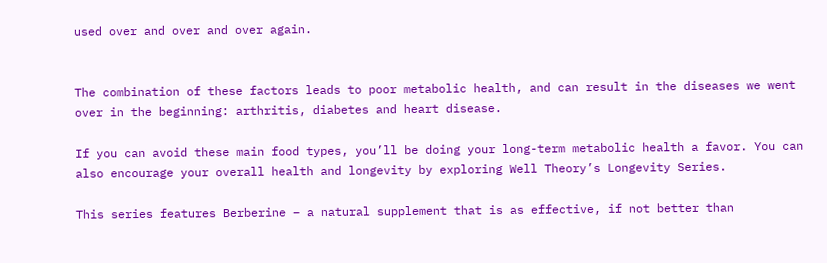used over and over and over again.


The combination of these factors leads to poor metabolic health, and can result in the diseases we went over in the beginning: arthritis, diabetes and heart disease.

If you can avoid these main food types, you’ll be doing your long-term metabolic health a favor. You can also encourage your overall health and longevity by exploring Well Theory’s Longevity Series.

This series features Berberine – a natural supplement that is as effective, if not better than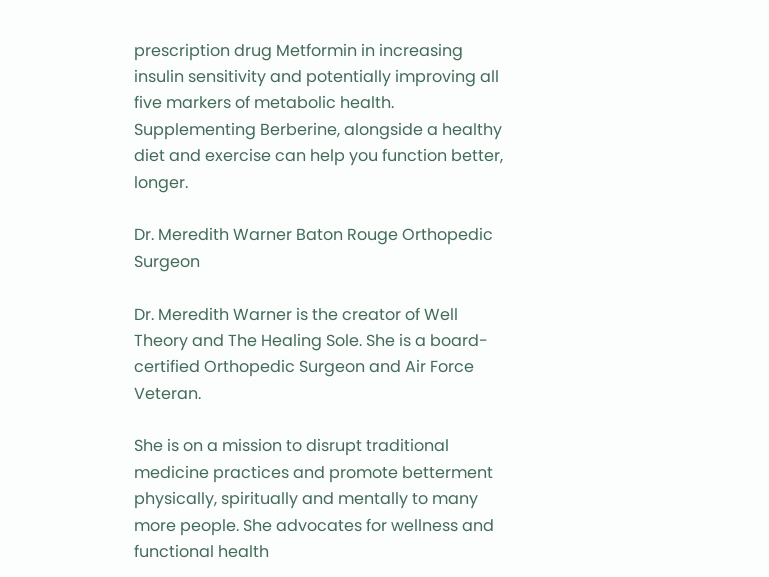prescription drug Metformin in increasing insulin sensitivity and potentially improving all five markers of metabolic health. Supplementing Berberine, alongside a healthy diet and exercise can help you function better, longer.

Dr. Meredith Warner Baton Rouge Orthopedic Surgeon

Dr. Meredith Warner is the creator of Well Theory and The Healing Sole. She is a board-certified Orthopedic Surgeon and Air Force Veteran.

She is on a mission to disrupt traditional medicine practices and promote betterment physically, spiritually and mentally to many more people. She advocates for wellness and functional health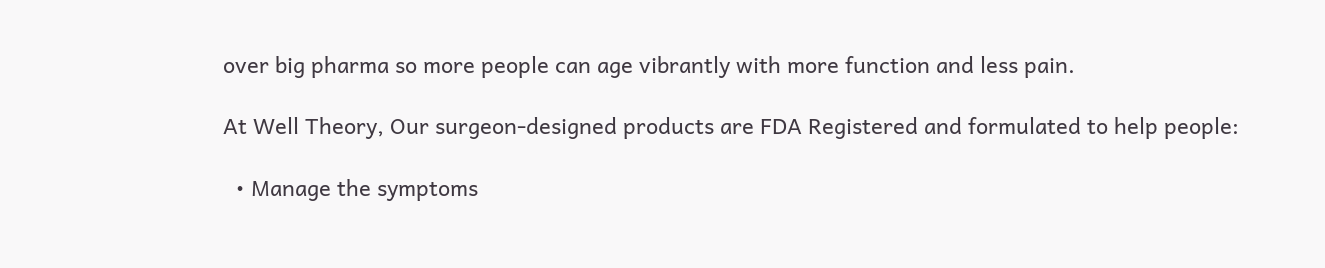over big pharma so more people can age vibrantly with more function and less pain.

At Well Theory, Our surgeon-designed products are FDA Registered and formulated to help people:

  • Manage the symptoms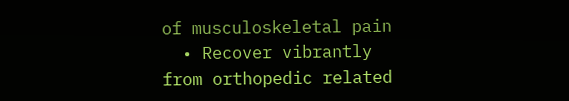of musculoskeletal pain
  • Recover vibrantly from orthopedic related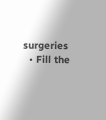surgeries
  • Fill the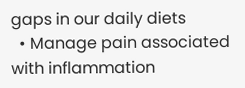gaps in our daily diets
  • Manage pain associated with inflammation